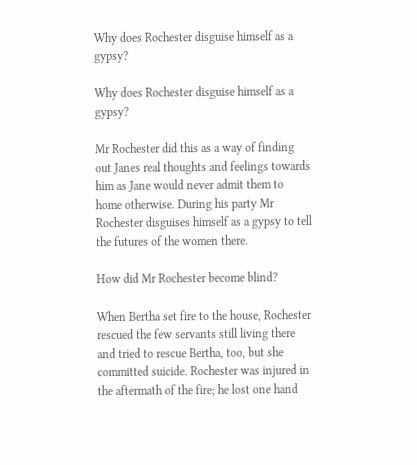Why does Rochester disguise himself as a gypsy?

Why does Rochester disguise himself as a gypsy?

Mr Rochester did this as a way of finding out Janes real thoughts and feelings towards him as Jane would never admit them to home otherwise. During his party Mr Rochester disguises himself as a gypsy to tell the futures of the women there.

How did Mr Rochester become blind?

When Bertha set fire to the house, Rochester rescued the few servants still living there and tried to rescue Bertha, too, but she committed suicide. Rochester was injured in the aftermath of the fire; he lost one hand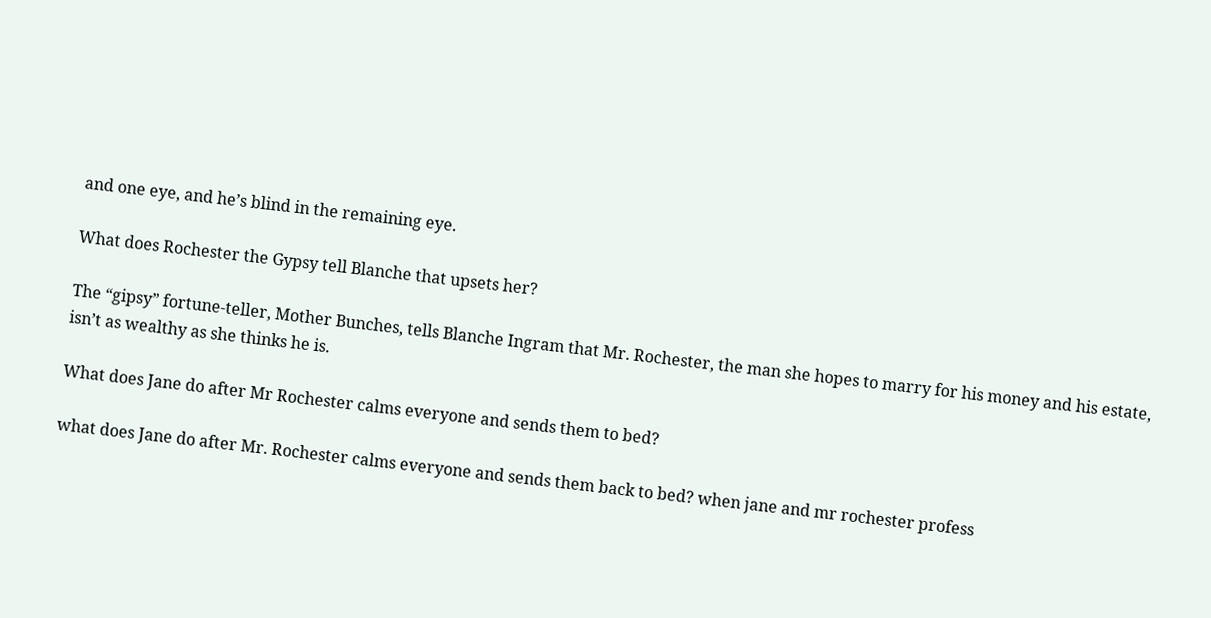and one eye, and he’s blind in the remaining eye.

What does Rochester the Gypsy tell Blanche that upsets her?

The “gipsy” fortune-teller, Mother Bunches, tells Blanche Ingram that Mr. Rochester, the man she hopes to marry for his money and his estate, isn’t as wealthy as she thinks he is.

What does Jane do after Mr Rochester calms everyone and sends them to bed?

what does Jane do after Mr. Rochester calms everyone and sends them back to bed? when jane and mr rochester profess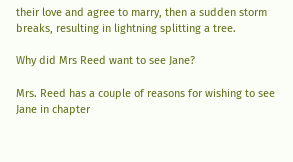their love and agree to marry, then a sudden storm breaks, resulting in lightning splitting a tree.

Why did Mrs Reed want to see Jane?

Mrs. Reed has a couple of reasons for wishing to see Jane in chapter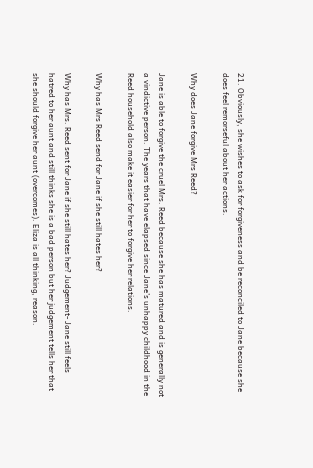21. Obviously, she wishes to ask for forgiveness and be reconciled to Jane because she does feel remorseful about her actions.

Why does Jane forgive Mrs Reed?

Jane is able to forgive the cruel Mrs. Reed because she has matured and is generally not a vindictive person. The years that have elapsed since Jane’s unhappy childhood in the Reed household also make it easier for her to forgive her relations.

Why has Mrs Reed send for Jane if she still hates her?

Why has Mrs. Reed sent for Jane if she still hates her? Judgement- Jane still feels hatred to her aunt and still thinks she is a bad person but her judgement tells her that she should forgive her aunt (overcomes). Eliza is all thinking, reason.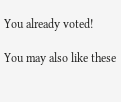You already voted!

You may also like these